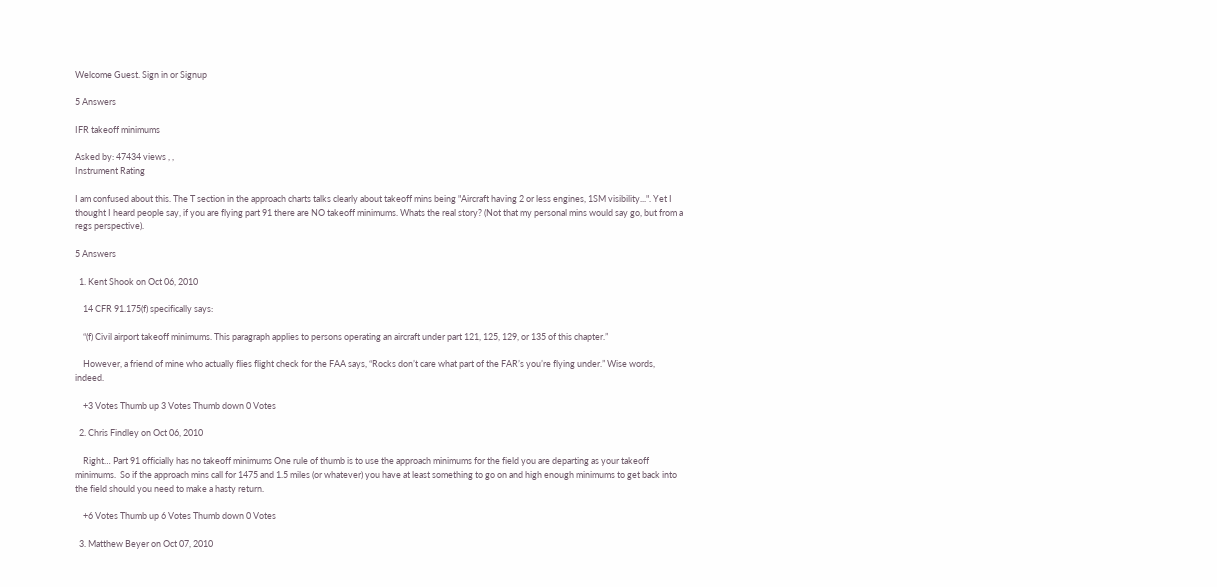Welcome Guest. Sign in or Signup

5 Answers

IFR takeoff minimums

Asked by: 47434 views , ,
Instrument Rating

I am confused about this. The T section in the approach charts talks clearly about takeoff mins being "Aircraft having 2 or less engines, 1SM visibility...". Yet I thought I heard people say, if you are flying part 91 there are NO takeoff minimums. Whats the real story? (Not that my personal mins would say go, but from a regs perspective).

5 Answers

  1. Kent Shook on Oct 06, 2010

    14 CFR 91.175(f) specifically says:

    “(f) Civil airport takeoff minimums. This paragraph applies to persons operating an aircraft under part 121, 125, 129, or 135 of this chapter.”

    However, a friend of mine who actually flies flight check for the FAA says, “Rocks don’t care what part of the FAR’s you’re flying under.” Wise words, indeed.

    +3 Votes Thumb up 3 Votes Thumb down 0 Votes

  2. Chris Findley on Oct 06, 2010

    Right… Part 91 officially has no takeoff minimums One rule of thumb is to use the approach minimums for the field you are departing as your takeoff minimums.  So if the approach mins call for 1475 and 1.5 miles (or whatever) you have at least something to go on and high enough minimums to get back into the field should you need to make a hasty return.

    +6 Votes Thumb up 6 Votes Thumb down 0 Votes

  3. Matthew Beyer on Oct 07, 2010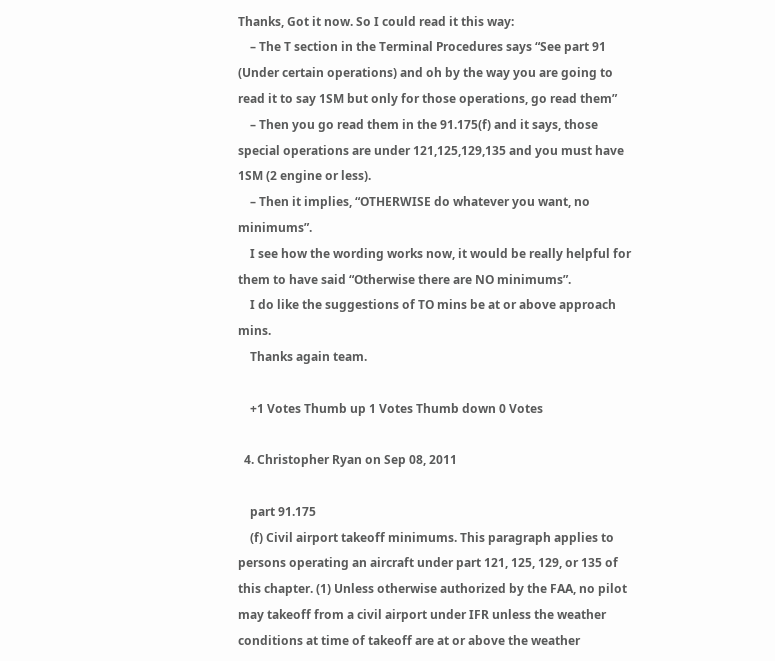Thanks, Got it now. So I could read it this way:
    – The T section in the Terminal Procedures says “See part 91 (Under certain operations) and oh by the way you are going to read it to say 1SM but only for those operations, go read them”
    – Then you go read them in the 91.175(f) and it says, those special operations are under 121,125,129,135 and you must have 1SM (2 engine or less).
    – Then it implies, “OTHERWISE do whatever you want, no minimums”.
    I see how the wording works now, it would be really helpful for them to have said “Otherwise there are NO minimums”.
    I do like the suggestions of TO mins be at or above approach mins.
    Thanks again team.

    +1 Votes Thumb up 1 Votes Thumb down 0 Votes

  4. Christopher Ryan on Sep 08, 2011

    part 91.175
    (f) Civil airport takeoff minimums. This paragraph applies to persons operating an aircraft under part 121, 125, 129, or 135 of this chapter. (1) Unless otherwise authorized by the FAA, no pilot may takeoff from a civil airport under IFR unless the weather conditions at time of takeoff are at or above the weather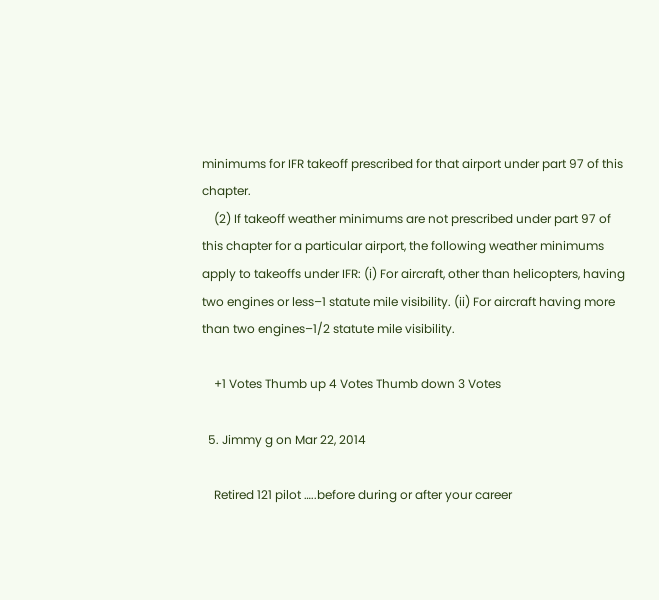minimums for IFR takeoff prescribed for that airport under part 97 of this chapter.
    (2) If takeoff weather minimums are not prescribed under part 97 of this chapter for a particular airport, the following weather minimums apply to takeoffs under IFR: (i) For aircraft, other than helicopters, having two engines or less–1 statute mile visibility. (ii) For aircraft having more than two engines–1/2 statute mile visibility.

    +1 Votes Thumb up 4 Votes Thumb down 3 Votes

  5. Jimmy g on Mar 22, 2014

    Retired 121 pilot …..before during or after your career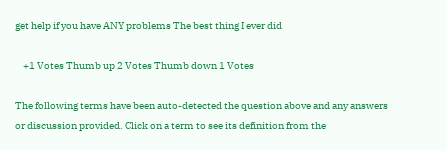get help if you have ANY problems The best thing I ever did

    +1 Votes Thumb up 2 Votes Thumb down 1 Votes

The following terms have been auto-detected the question above and any answers or discussion provided. Click on a term to see its definition from the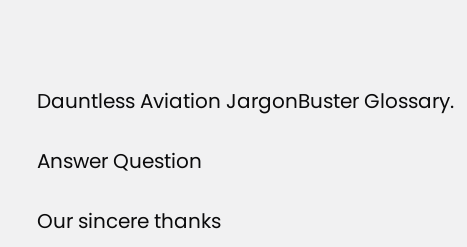Dauntless Aviation JargonBuster Glossary.

Answer Question

Our sincere thanks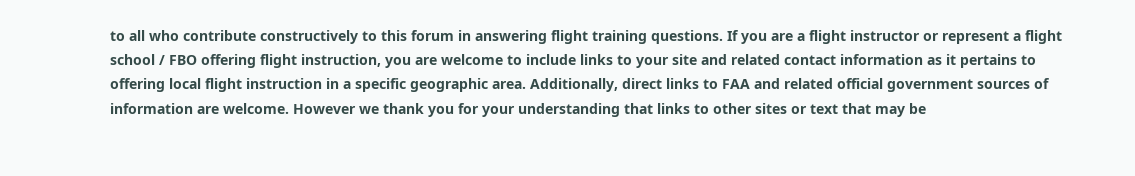to all who contribute constructively to this forum in answering flight training questions. If you are a flight instructor or represent a flight school / FBO offering flight instruction, you are welcome to include links to your site and related contact information as it pertains to offering local flight instruction in a specific geographic area. Additionally, direct links to FAA and related official government sources of information are welcome. However we thank you for your understanding that links to other sites or text that may be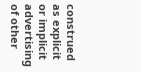construed as explicit or implicit advertising of other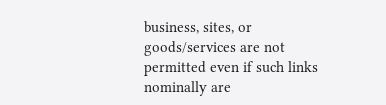business, sites, or goods/services are not permitted even if such links nominally are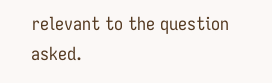relevant to the question asked.